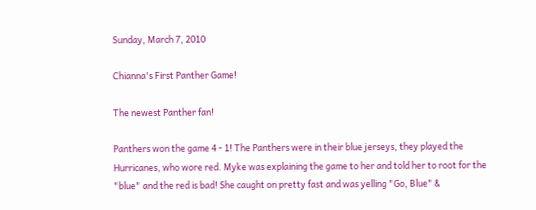Sunday, March 7, 2010

Chianna's First Panther Game!

The newest Panther fan!

Panthers won the game 4 - 1! The Panthers were in their blue jerseys, they played the Hurricanes, who wore red. Myke was explaining the game to her and told her to root for the "blue" and the red is bad! She caught on pretty fast and was yelling "Go, Blue" &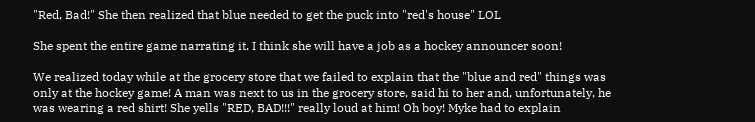"Red, Bad!" She then realized that blue needed to get the puck into "red's house" LOL

She spent the entire game narrating it. I think she will have a job as a hockey announcer soon!

We realized today while at the grocery store that we failed to explain that the "blue and red" things was only at the hockey game! A man was next to us in the grocery store, said hi to her and, unfortunately, he was wearing a red shirt! She yells "RED, BAD!!!" really loud at him! Oh boy! Myke had to explain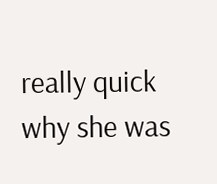really quick why she was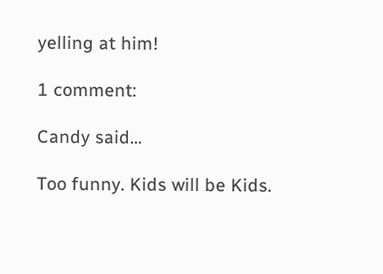yelling at him!

1 comment:

Candy said...

Too funny. Kids will be Kids.